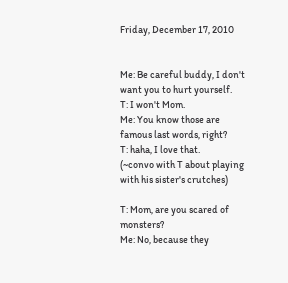Friday, December 17, 2010


Me: Be careful buddy, I don't want you to hurt yourself.
T: I won't Mom.
Me: You know those are famous last words, right?
T: haha, I love that.
(~convo with T about playing with his sister's crutches)

T: Mom, are you scared of monsters?
Me: No, because they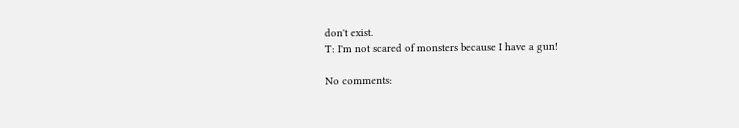don't exist.
T: I'm not scared of monsters because I have a gun!

No comments: